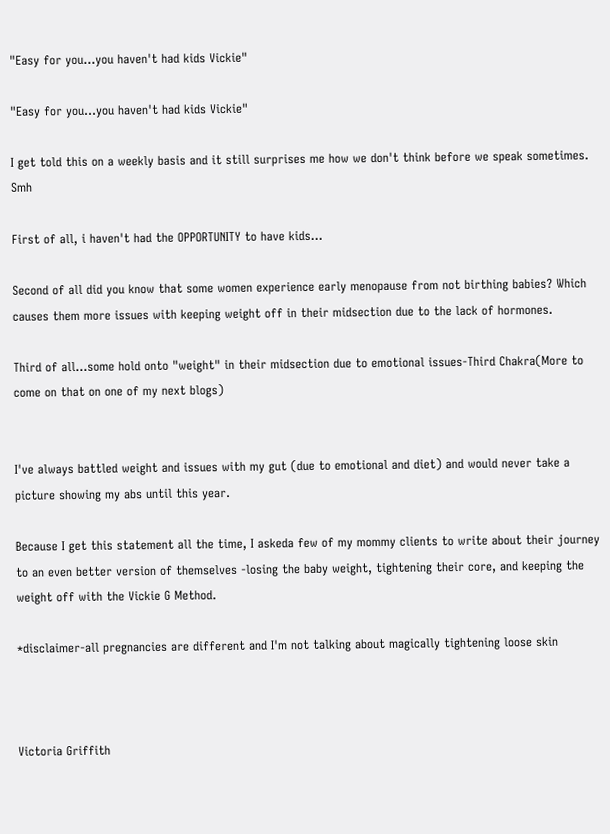"Easy for you...you haven't had kids Vickie"

"Easy for you...you haven't had kids Vickie"

I get told this on a weekly basis and it still surprises me how we don't think before we speak sometimes. Smh

First of all, i haven't had the OPPORTUNITY to have kids...

Second of all did you know that some women experience early menopause from not birthing babies? Which causes them more issues with keeping weight off in their midsection due to the lack of hormones.

Third of all...some hold onto "weight" in their midsection due to emotional issues-Third Chakra(More to come on that on one of my next blogs)


I've always battled weight and issues with my gut (due to emotional and diet) and would never take a picture showing my abs until this year.

Because I get this statement all the time, I askeda few of my mommy clients to write about their journey to an even better version of themselves -losing the baby weight, tightening their core, and keeping the weight off with the Vickie G Method.

*disclaimer-all pregnancies are different and I'm not talking about magically tightening loose skin



Victoria Griffith